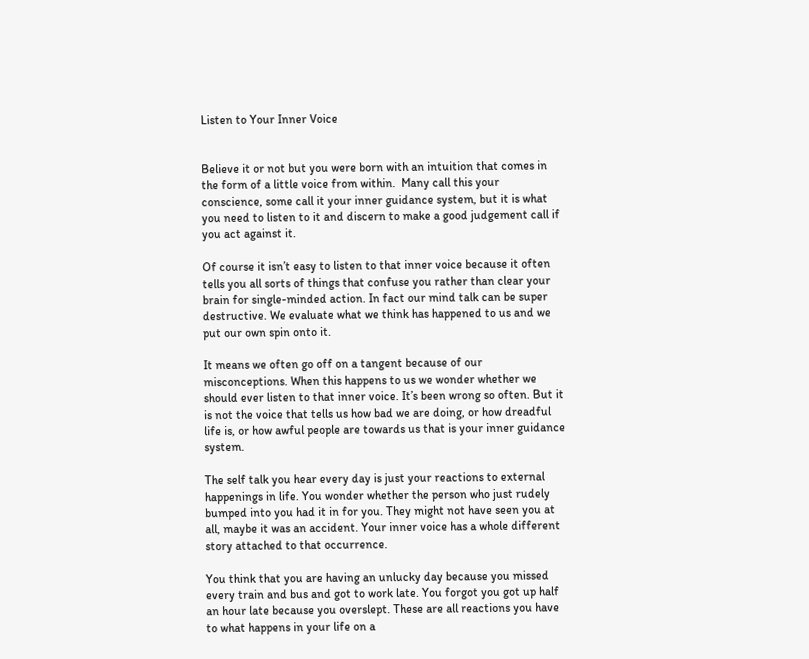Listen to Your Inner Voice


Believe it or not but you were born with an intuition that comes in the form of a little voice from within.  Many call this your conscience, some call it your inner guidance system, but it is what you need to listen to it and discern to make a good judgement call if you act against it.

Of course it isn’t easy to listen to that inner voice because it often tells you all sorts of things that confuse you rather than clear your brain for single-minded action. In fact our mind talk can be super destructive. We evaluate what we think has happened to us and we put our own spin onto it.

It means we often go off on a tangent because of our misconceptions. When this happens to us we wonder whether we should ever listen to that inner voice. It’s been wrong so often. But it is not the voice that tells us how bad we are doing, or how dreadful life is, or how awful people are towards us that is your inner guidance system.

The self talk you hear every day is just your reactions to external happenings in life. You wonder whether the person who just rudely bumped into you had it in for you. They might not have seen you at all, maybe it was an accident. Your inner voice has a whole different story attached to that occurrence.

You think that you are having an unlucky day because you missed every train and bus and got to work late. You forgot you got up half an hour late because you overslept. These are all reactions you have to what happens in your life on a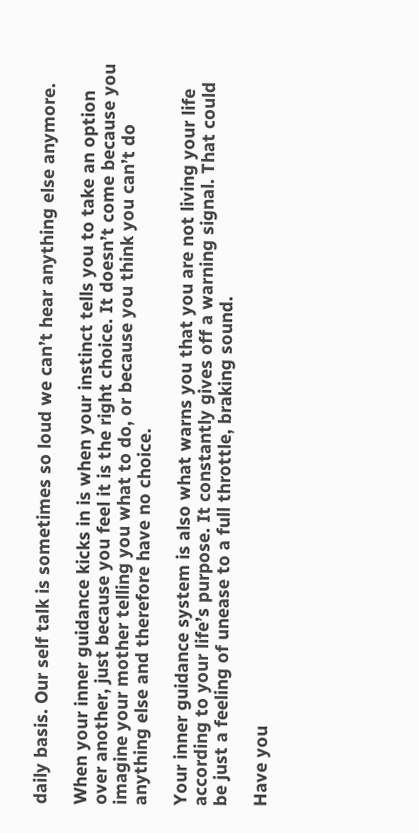daily basis. Our self talk is sometimes so loud we can’t hear anything else anymore.

When your inner guidance kicks in is when your instinct tells you to take an option over another, just because you feel it is the right choice. It doesn’t come because you imagine your mother telling you what to do, or because you think you can’t do anything else and therefore have no choice.

Your inner guidance system is also what warns you that you are not living your life according to your life’s purpose. It constantly gives off a warning signal. That could be just a feeling of unease to a full throttle, braking sound.

Have you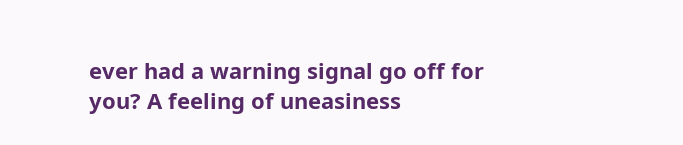ever had a warning signal go off for you? A feeling of uneasiness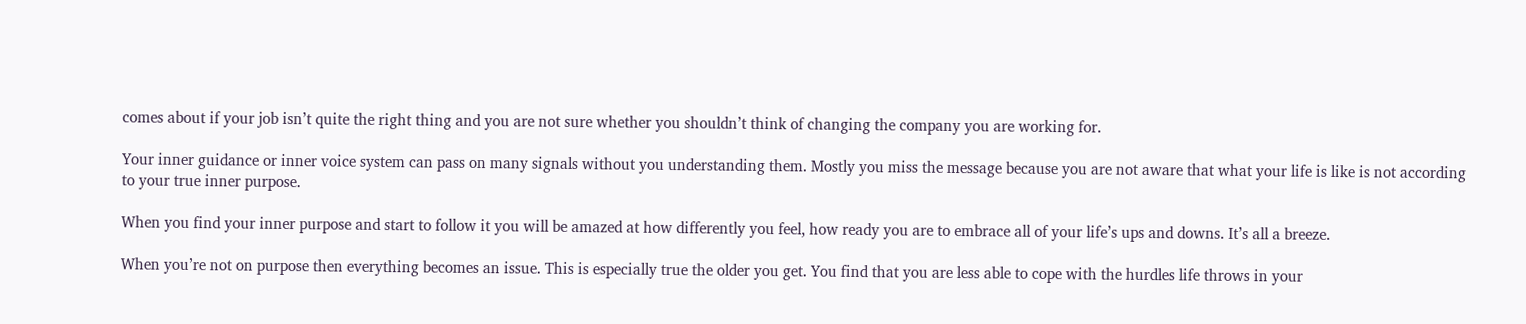comes about if your job isn’t quite the right thing and you are not sure whether you shouldn’t think of changing the company you are working for.

Your inner guidance or inner voice system can pass on many signals without you understanding them. Mostly you miss the message because you are not aware that what your life is like is not according to your true inner purpose.

When you find your inner purpose and start to follow it you will be amazed at how differently you feel, how ready you are to embrace all of your life’s ups and downs. It’s all a breeze.

When you’re not on purpose then everything becomes an issue. This is especially true the older you get. You find that you are less able to cope with the hurdles life throws in your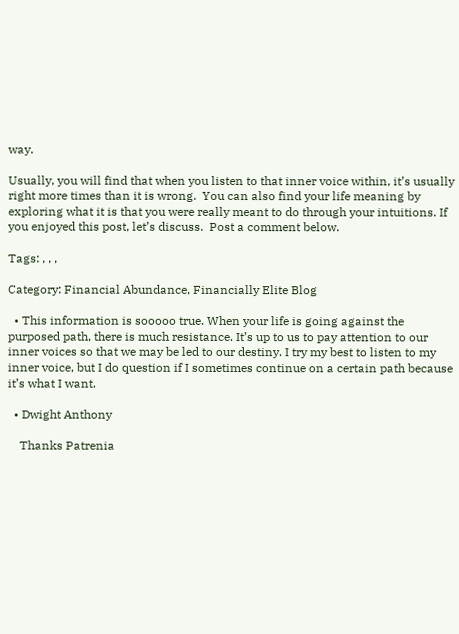way.

Usually, you will find that when you listen to that inner voice within, it’s usually right more times than it is wrong.  You can also find your life meaning by exploring what it is that you were really meant to do through your intuitions. If you enjoyed this post, let’s discuss.  Post a comment below.

Tags: , , ,

Category: Financial Abundance, Financially Elite Blog

  • This information is sooooo true. When your life is going against the purposed path, there is much resistance. It’s up to us to pay attention to our inner voices so that we may be led to our destiny. I try my best to listen to my inner voice, but I do question if I sometimes continue on a certain path because it’s what I want.

  • Dwight Anthony

    Thanks Patrenia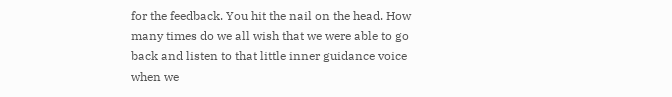for the feedback. You hit the nail on the head. How many times do we all wish that we were able to go back and listen to that little inner guidance voice when we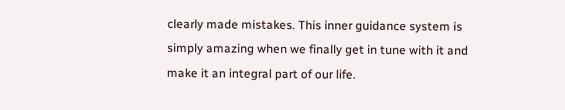clearly made mistakes. This inner guidance system is simply amazing when we finally get in tune with it and make it an integral part of our life.